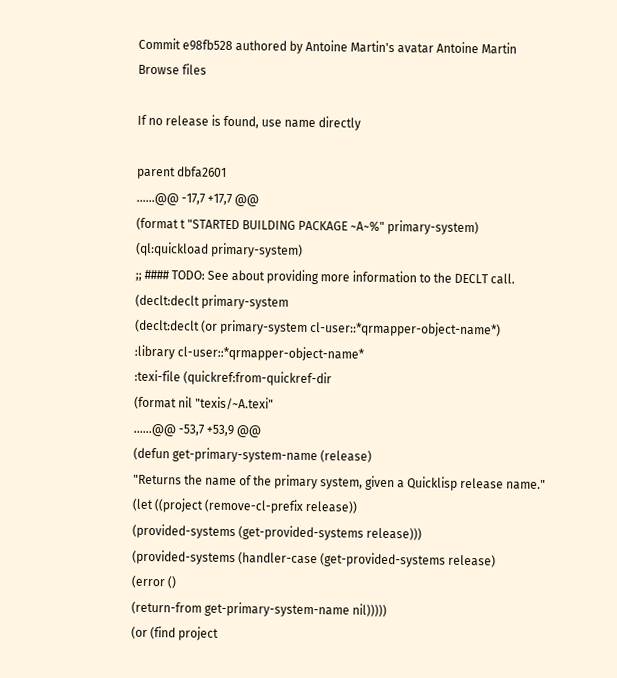Commit e98fb528 authored by Antoine Martin's avatar Antoine Martin
Browse files

If no release is found, use name directly

parent dbfa2601
......@@ -17,7 +17,7 @@
(format t "STARTED BUILDING PACKAGE ~A~%" primary-system)
(ql:quickload primary-system)
;; #### TODO: See about providing more information to the DECLT call.
(declt:declt primary-system
(declt:declt (or primary-system cl-user::*qrmapper-object-name*)
:library cl-user::*qrmapper-object-name*
:texi-file (quickref:from-quickref-dir
(format nil "texis/~A.texi"
......@@ -53,7 +53,9 @@
(defun get-primary-system-name (release)
"Returns the name of the primary system, given a Quicklisp release name."
(let ((project (remove-cl-prefix release))
(provided-systems (get-provided-systems release)))
(provided-systems (handler-case (get-provided-systems release)
(error ()
(return-from get-primary-system-name nil)))))
(or (find project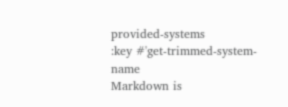provided-systems
:key #'get-trimmed-system-name
Markdown is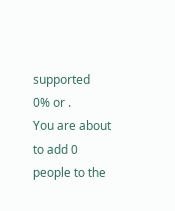supported
0% or .
You are about to add 0 people to the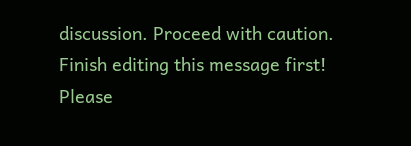discussion. Proceed with caution.
Finish editing this message first!
Please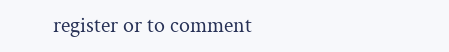register or to comment